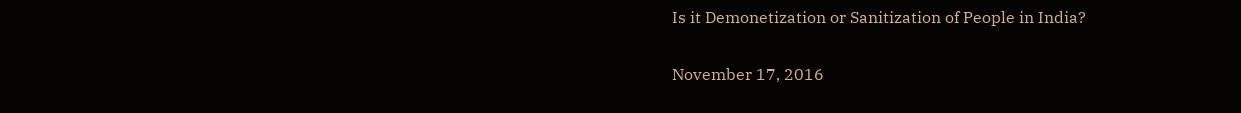Is it Demonetization or Sanitization of People in India?

November 17, 2016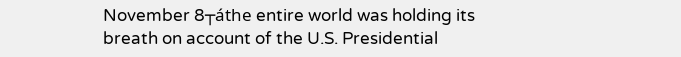November 8┬áthe entire world was holding its breath on account of the U.S. Presidential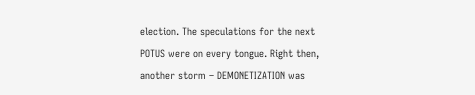election. The speculations for the next POTUS were on every tongue. Right then, another storm – DEMONETIZATION was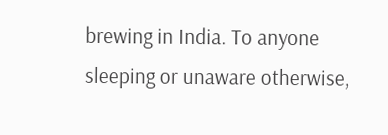brewing in India. To anyone sleeping or unaware otherwise,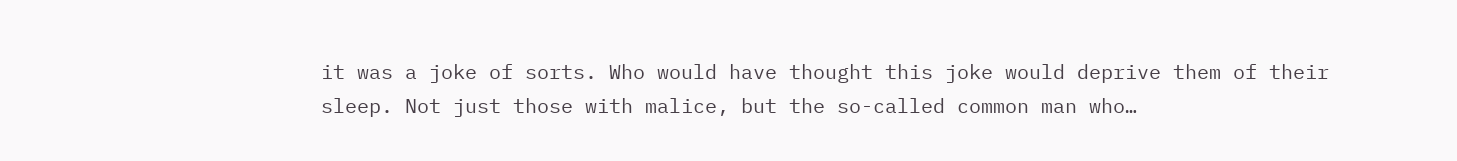it was a joke of sorts. Who would have thought this joke would deprive them of their sleep. Not just those with malice, but the so-called common man who…